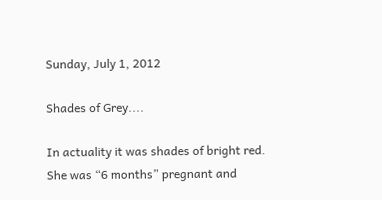Sunday, July 1, 2012

Shades of Grey....

In actuality it was shades of bright red.  She was “6 months” pregnant and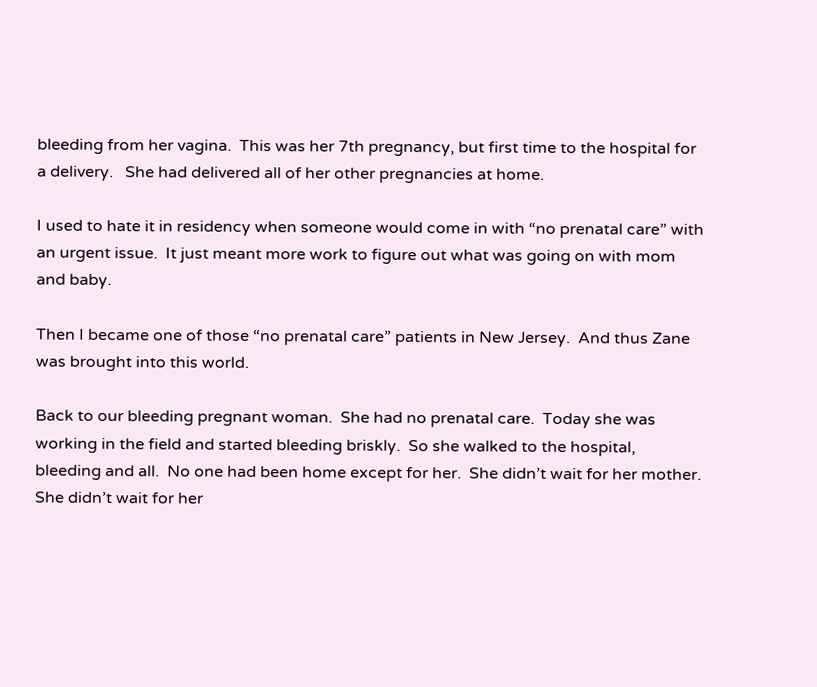bleeding from her vagina.  This was her 7th pregnancy, but first time to the hospital for a delivery.   She had delivered all of her other pregnancies at home.

I used to hate it in residency when someone would come in with “no prenatal care” with an urgent issue.  It just meant more work to figure out what was going on with mom and baby.

Then I became one of those “no prenatal care” patients in New Jersey.  And thus Zane was brought into this world.

Back to our bleeding pregnant woman.  She had no prenatal care.  Today she was working in the field and started bleeding briskly.  So she walked to the hospital, bleeding and all.  No one had been home except for her.  She didn’t wait for her mother.  She didn’t wait for her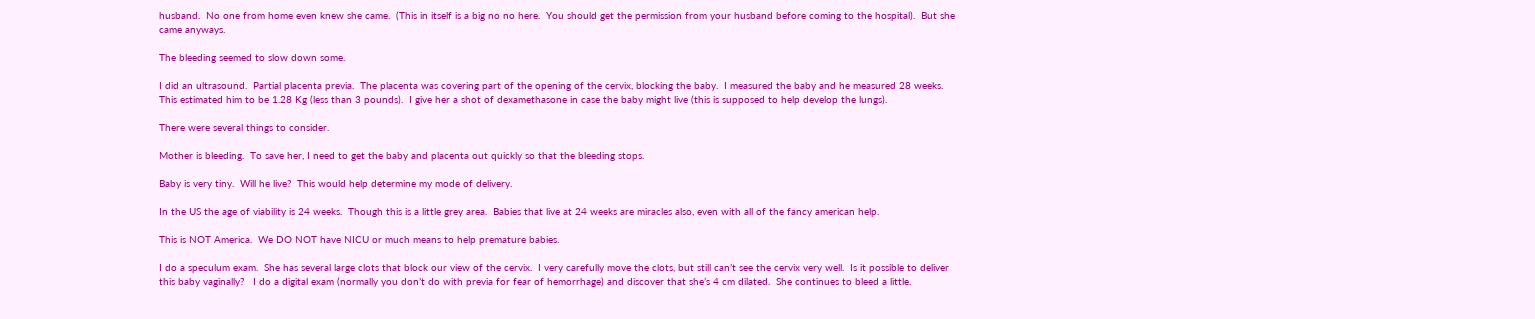husband.  No one from home even knew she came.  (This in itself is a big no no here.  You should get the permission from your husband before coming to the hospital).  But she came anyways.

The bleeding seemed to slow down some.

I did an ultrasound.  Partial placenta previa.  The placenta was covering part of the opening of the cervix, blocking the baby.  I measured the baby and he measured 28 weeks.  This estimated him to be 1.28 Kg (less than 3 pounds).  I give her a shot of dexamethasone in case the baby might live (this is supposed to help develop the lungs).

There were several things to consider.

Mother is bleeding.  To save her, I need to get the baby and placenta out quickly so that the bleeding stops.

Baby is very tiny.  Will he live?  This would help determine my mode of delivery.

In the US the age of viability is 24 weeks.  Though this is a little grey area.  Babies that live at 24 weeks are miracles also, even with all of the fancy american help.

This is NOT America.  We DO NOT have NICU or much means to help premature babies.

I do a speculum exam.  She has several large clots that block our view of the cervix.  I very carefully move the clots, but still can’t see the cervix very well.  Is it possible to deliver this baby vaginally?   I do a digital exam (normally you don’t do with previa for fear of hemorrhage) and discover that she’s 4 cm dilated.  She continues to bleed a little.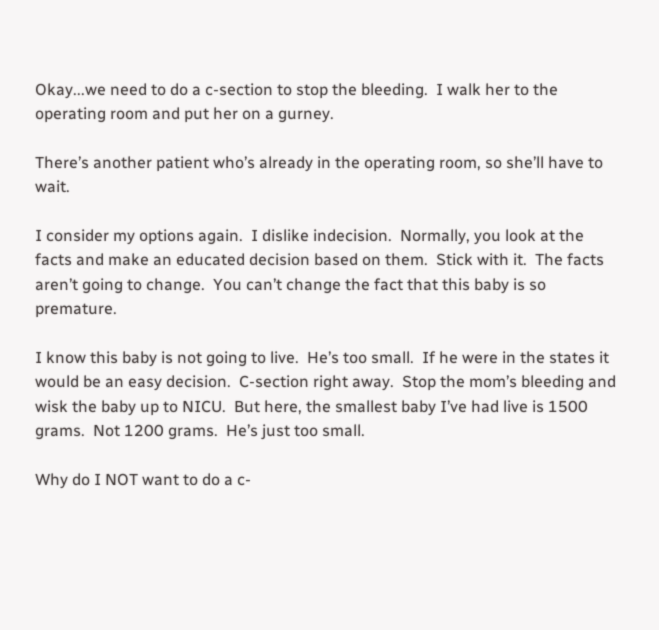Okay...we need to do a c-section to stop the bleeding.  I walk her to the operating room and put her on a gurney.

There’s another patient who’s already in the operating room, so she’ll have to wait.

I consider my options again.  I dislike indecision.  Normally, you look at the facts and make an educated decision based on them.  Stick with it.  The facts aren’t going to change.  You can’t change the fact that this baby is so premature.

I know this baby is not going to live.  He’s too small.  If he were in the states it would be an easy decision.  C-section right away.  Stop the mom’s bleeding and wisk the baby up to NICU.  But here, the smallest baby I’ve had live is 1500 grams.  Not 1200 grams.  He’s just too small.

Why do I NOT want to do a c-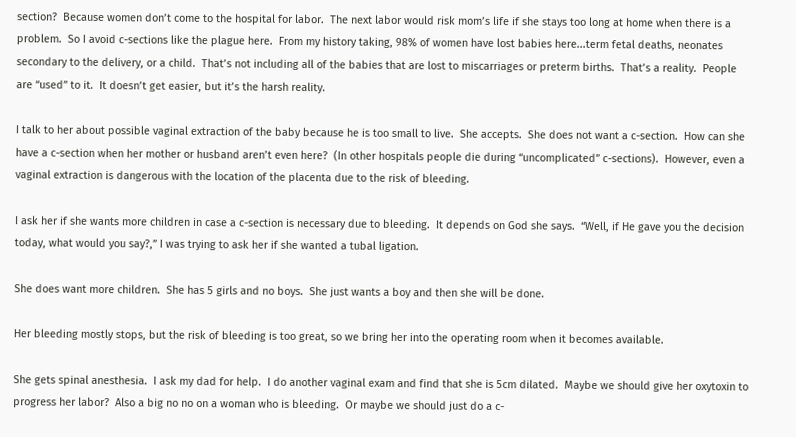section?  Because women don’t come to the hospital for labor.  The next labor would risk mom’s life if she stays too long at home when there is a problem.  So I avoid c-sections like the plague here.  From my history taking, 98% of women have lost babies here...term fetal deaths, neonates secondary to the delivery, or a child.  That’s not including all of the babies that are lost to miscarriages or preterm births.  That’s a reality.  People are “used” to it.  It doesn’t get easier, but it’s the harsh reality.

I talk to her about possible vaginal extraction of the baby because he is too small to live.  She accepts.  She does not want a c-section.  How can she have a c-section when her mother or husband aren’t even here?  (In other hospitals people die during “uncomplicated” c-sections).  However, even a vaginal extraction is dangerous with the location of the placenta due to the risk of bleeding.

I ask her if she wants more children in case a c-section is necessary due to bleeding.  It depends on God she says.  “Well, if He gave you the decision today, what would you say?,” I was trying to ask her if she wanted a tubal ligation.

She does want more children.  She has 5 girls and no boys.  She just wants a boy and then she will be done.

Her bleeding mostly stops, but the risk of bleeding is too great, so we bring her into the operating room when it becomes available.

She gets spinal anesthesia.  I ask my dad for help.  I do another vaginal exam and find that she is 5cm dilated.  Maybe we should give her oxytoxin to progress her labor?  Also a big no no on a woman who is bleeding.  Or maybe we should just do a c-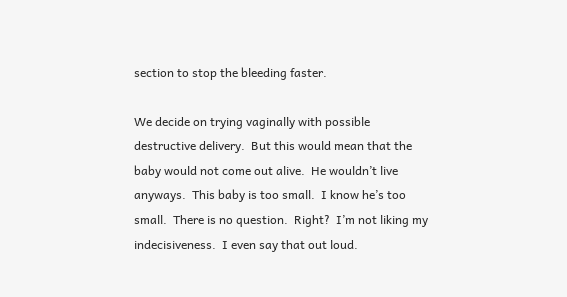section to stop the bleeding faster.

We decide on trying vaginally with possible destructive delivery.  But this would mean that the baby would not come out alive.  He wouldn’t live anyways.  This baby is too small.  I know he’s too small.  There is no question.  Right?  I’m not liking my indecisiveness.  I even say that out loud.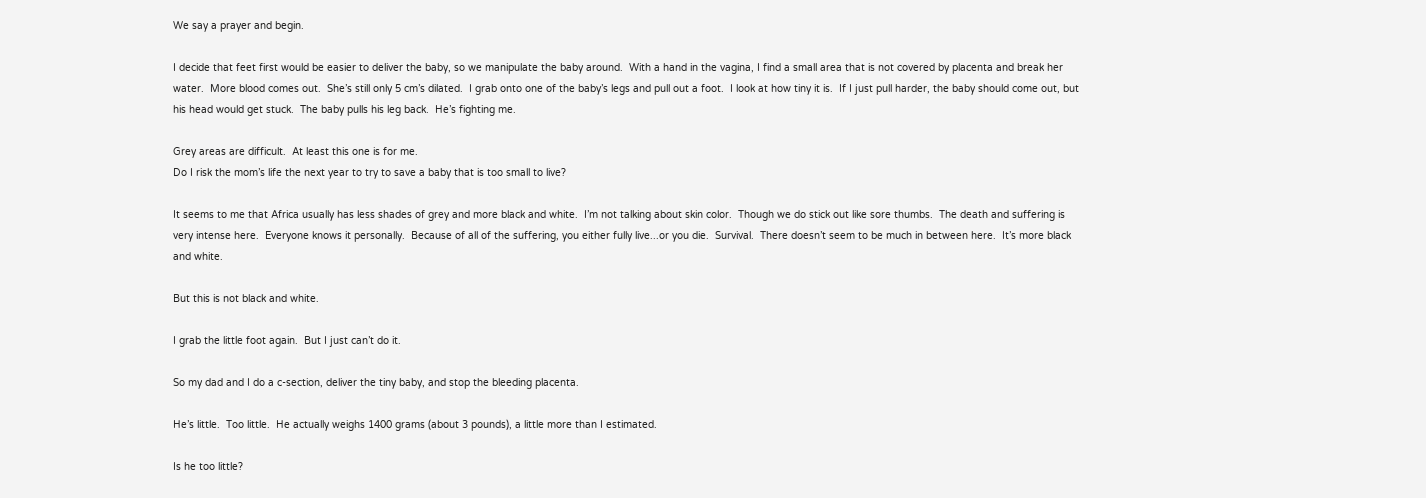We say a prayer and begin.

I decide that feet first would be easier to deliver the baby, so we manipulate the baby around.  With a hand in the vagina, I find a small area that is not covered by placenta and break her water.  More blood comes out.  She’s still only 5 cm’s dilated.  I grab onto one of the baby’s legs and pull out a foot.  I look at how tiny it is.  If I just pull harder, the baby should come out, but his head would get stuck.  The baby pulls his leg back.  He’s fighting me.

Grey areas are difficult.  At least this one is for me.
Do I risk the mom’s life the next year to try to save a baby that is too small to live?

It seems to me that Africa usually has less shades of grey and more black and white.  I’m not talking about skin color.  Though we do stick out like sore thumbs.  The death and suffering is very intense here.  Everyone knows it personally.  Because of all of the suffering, you either fully live...or you die.  Survival.  There doesn’t seem to be much in between here.  It’s more black and white.

But this is not black and white.

I grab the little foot again.  But I just can’t do it.

So my dad and I do a c-section, deliver the tiny baby, and stop the bleeding placenta.

He’s little.  Too little.  He actually weighs 1400 grams (about 3 pounds), a little more than I estimated.

Is he too little?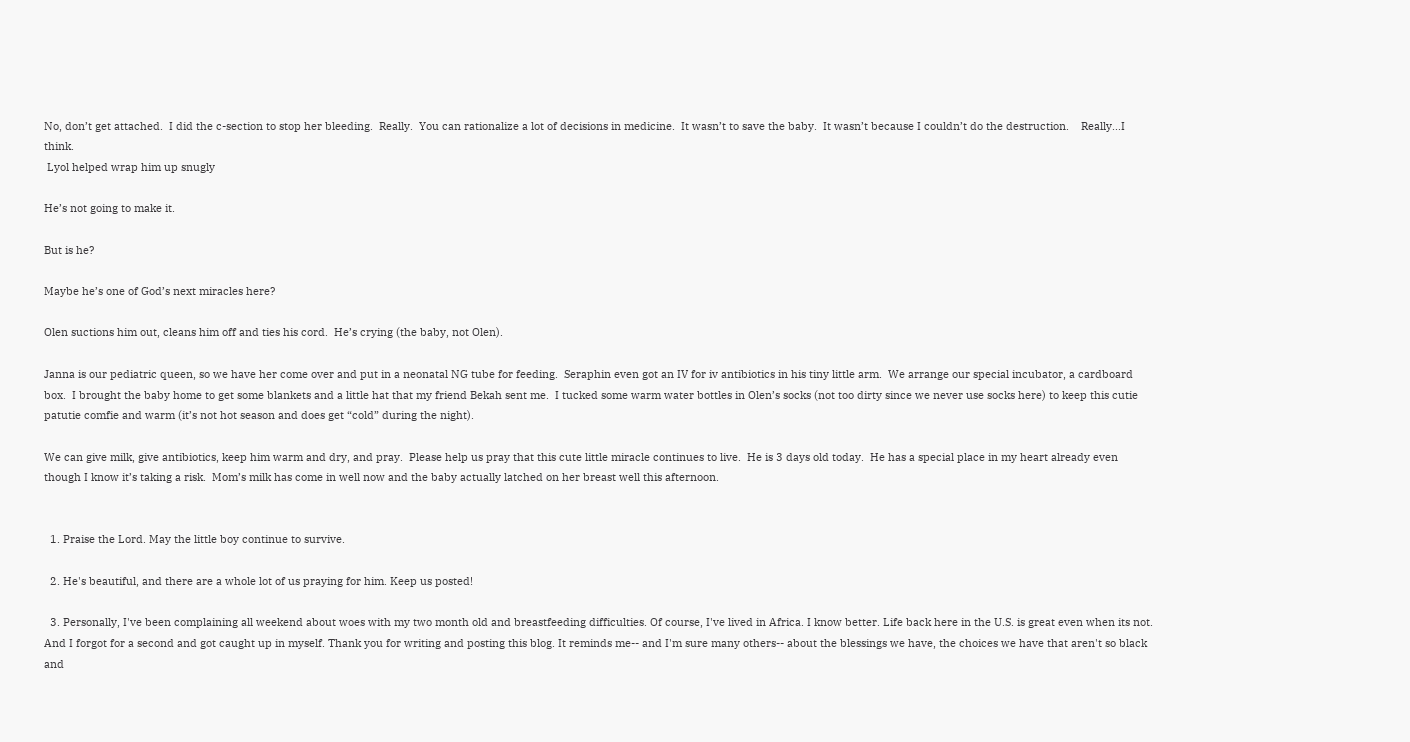No, don’t get attached.  I did the c-section to stop her bleeding.  Really.  You can rationalize a lot of decisions in medicine.  It wasn’t to save the baby.  It wasn’t because I couldn’t do the destruction.    Really...I think.
 Lyol helped wrap him up snugly

He’s not going to make it.

But is he?

Maybe he’s one of God’s next miracles here?

Olen suctions him out, cleans him off and ties his cord.  He’s crying (the baby, not Olen).

Janna is our pediatric queen, so we have her come over and put in a neonatal NG tube for feeding.  Seraphin even got an IV for iv antibiotics in his tiny little arm.  We arrange our special incubator, a cardboard box.  I brought the baby home to get some blankets and a little hat that my friend Bekah sent me.  I tucked some warm water bottles in Olen’s socks (not too dirty since we never use socks here) to keep this cutie patutie comfie and warm (it’s not hot season and does get “cold” during the night).

We can give milk, give antibiotics, keep him warm and dry, and pray.  Please help us pray that this cute little miracle continues to live.  He is 3 days old today.  He has a special place in my heart already even though I know it’s taking a risk.  Mom’s milk has come in well now and the baby actually latched on her breast well this afternoon.


  1. Praise the Lord. May the little boy continue to survive.

  2. He's beautiful, and there are a whole lot of us praying for him. Keep us posted!

  3. Personally, I've been complaining all weekend about woes with my two month old and breastfeeding difficulties. Of course, I've lived in Africa. I know better. Life back here in the U.S. is great even when its not. And I forgot for a second and got caught up in myself. Thank you for writing and posting this blog. It reminds me-- and I'm sure many others-- about the blessings we have, the choices we have that aren't so black and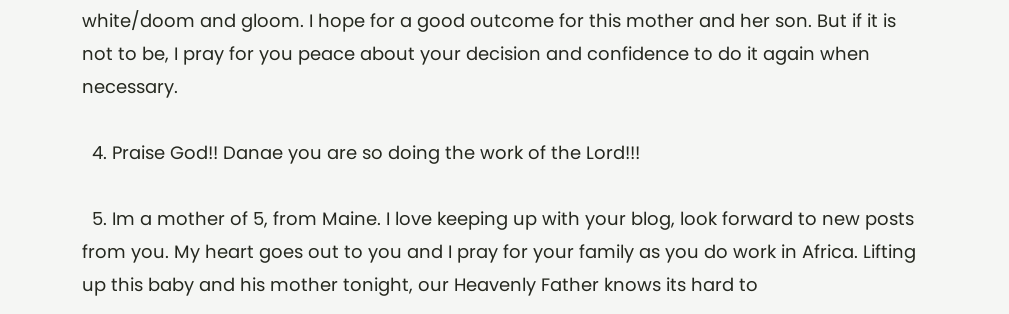white/doom and gloom. I hope for a good outcome for this mother and her son. But if it is not to be, I pray for you peace about your decision and confidence to do it again when necessary.

  4. Praise God!! Danae you are so doing the work of the Lord!!!

  5. Im a mother of 5, from Maine. I love keeping up with your blog, look forward to new posts from you. My heart goes out to you and I pray for your family as you do work in Africa. Lifting up this baby and his mother tonight, our Heavenly Father knows its hard to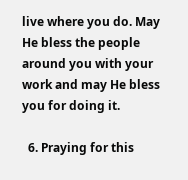live where you do. May He bless the people around you with your work and may He bless you for doing it.

  6. Praying for this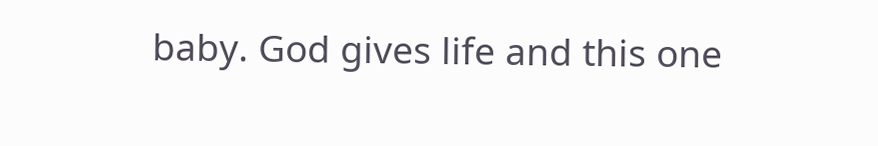baby. God gives life and this one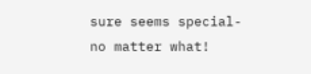sure seems special- no matter what!